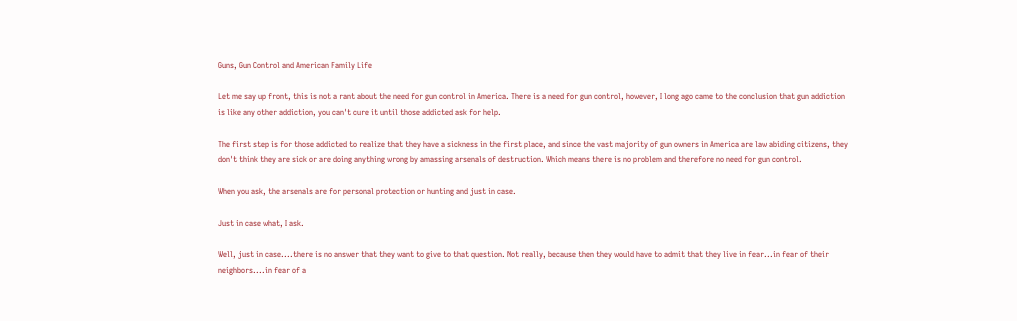Guns, Gun Control and American Family Life

Let me say up front, this is not a rant about the need for gun control in America. There is a need for gun control, however, I long ago came to the conclusion that gun addiction is like any other addiction, you can't cure it until those addicted ask for help.

The first step is for those addicted to realize that they have a sickness in the first place, and since the vast majority of gun owners in America are law abiding citizens, they don't think they are sick or are doing anything wrong by amassing arsenals of destruction. Which means there is no problem and therefore no need for gun control.

When you ask, the arsenals are for personal protection or hunting and just in case.

Just in case what, I ask.

Well, just in case....there is no answer that they want to give to that question. Not really, because then they would have to admit that they live in fear...in fear of their neighbors....in fear of a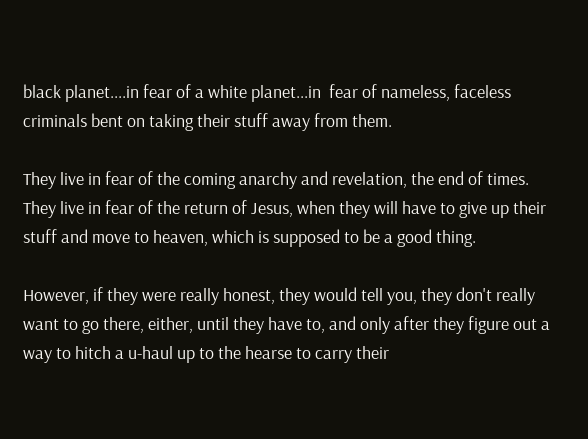black planet....in fear of a white planet...in  fear of nameless, faceless criminals bent on taking their stuff away from them.

They live in fear of the coming anarchy and revelation, the end of times. They live in fear of the return of Jesus, when they will have to give up their stuff and move to heaven, which is supposed to be a good thing.

However, if they were really honest, they would tell you, they don't really want to go there, either, until they have to, and only after they figure out a way to hitch a u-haul up to the hearse to carry their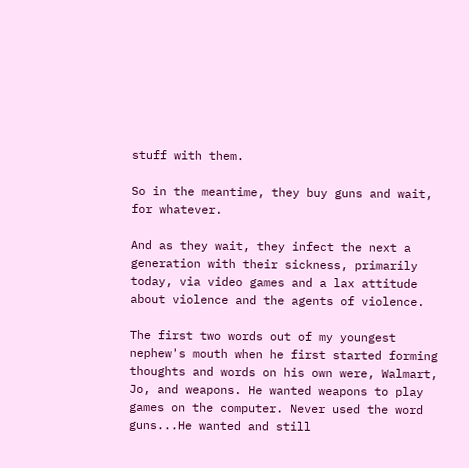stuff with them.

So in the meantime, they buy guns and wait, for whatever.

And as they wait, they infect the next a generation with their sickness, primarily today, via video games and a lax attitude about violence and the agents of violence.

The first two words out of my youngest nephew's mouth when he first started forming thoughts and words on his own were, Walmart, Jo, and weapons. He wanted weapons to play games on the computer. Never used the word guns...He wanted and still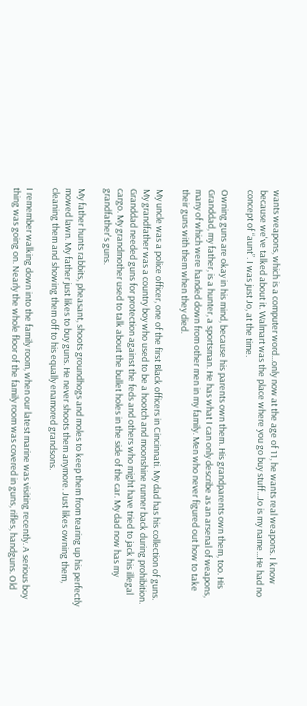wants weapons, which is a computer word...only now at the age of 11, he wants real weapons. I know because we've talked about it. Walmart was the place where you go buy stuff...Jo is my name...He had no concept of “aunt”. I was just Jo, at the time.

Owning guns are okay in his mind, because his parents own them. His grandparents own them, too. His Granddad, my father, is a hunter, a sportsman. He has what I can only describe as an arsenal of weapons, many of which were handed down from other men in my family. Men who never figured out how to take their guns with them when they died.

My uncle was a police officer, one of the first Black officers in Cincinnati. My dad has his collection of guns. My grandfather was a country boy who used to be a hootch and moonshine runner back during prohibition. Granddad needed guns for protection against the feds and others who might have tried to jack his illegal cargo. My grandmother used to talk about the bullet holes in the side of the car. My dad now has my grandfather's guns.

My father hunts rabbits, pheasant, shoots groundhogs and moles to keep them from tearing up his perfectly mowed lawn. My father just likes to buy guns. He never shoots them anymore. Just likes owning them, cleaning them and showing them off to his equally enamored grandsons.

I remember walking down into the family room, when our latest marine was visiting recently. A serious boy thing was going on. Nearly the whole floor of the family room was covered in guns, rifles, handguns. Old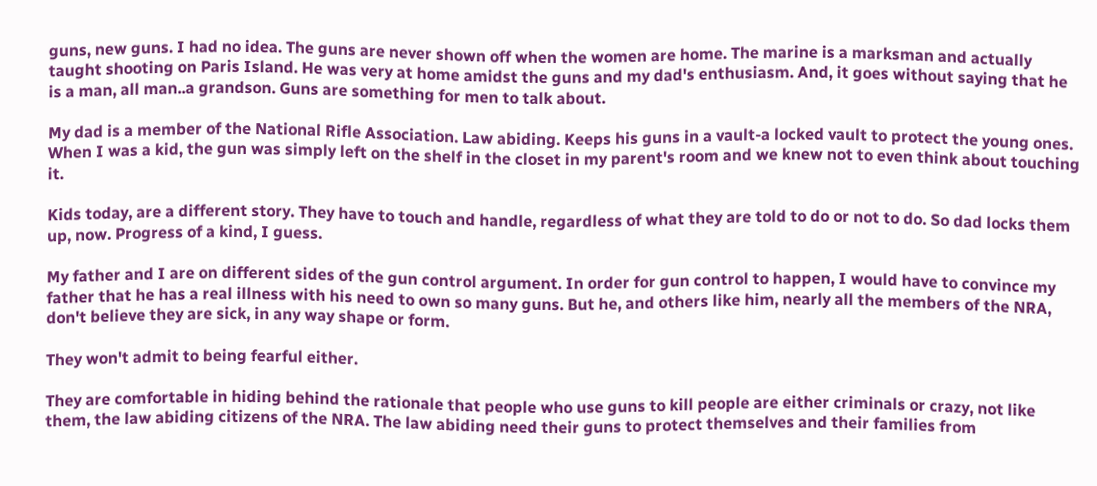guns, new guns. I had no idea. The guns are never shown off when the women are home. The marine is a marksman and actually taught shooting on Paris Island. He was very at home amidst the guns and my dad's enthusiasm. And, it goes without saying that he is a man, all man..a grandson. Guns are something for men to talk about.

My dad is a member of the National Rifle Association. Law abiding. Keeps his guns in a vault-a locked vault to protect the young ones. When I was a kid, the gun was simply left on the shelf in the closet in my parent's room and we knew not to even think about touching it.

Kids today, are a different story. They have to touch and handle, regardless of what they are told to do or not to do. So dad locks them up, now. Progress of a kind, I guess.

My father and I are on different sides of the gun control argument. In order for gun control to happen, I would have to convince my father that he has a real illness with his need to own so many guns. But he, and others like him, nearly all the members of the NRA, don't believe they are sick, in any way shape or form.

They won't admit to being fearful either.

They are comfortable in hiding behind the rationale that people who use guns to kill people are either criminals or crazy, not like them, the law abiding citizens of the NRA. The law abiding need their guns to protect themselves and their families from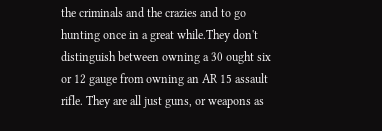the criminals and the crazies and to go hunting once in a great while.They don't distinguish between owning a 30 ought six or 12 gauge from owning an AR 15 assault rifle. They are all just guns, or weapons as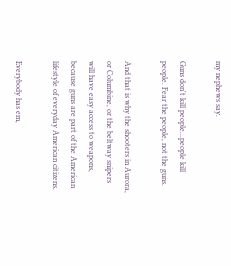my nephews say.

Guns don't kill people...people kill people. Fear the people, not the guns.

And that is why the shooters in Aurora, or Columbine, or the beltway snipers will have easy access to weapons, because guns are part of the American lifestyle of everyday American citizens.

Everybody has em,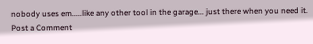nobody uses em.....like any other tool in the garage... just there when you need it.
Post a Comment